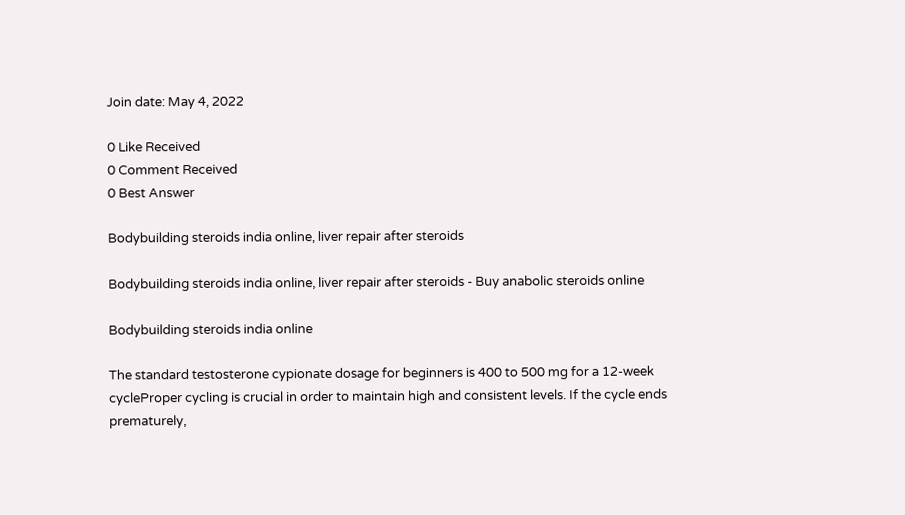Join date: May 4, 2022

0 Like Received
0 Comment Received
0 Best Answer

Bodybuilding steroids india online, liver repair after steroids

Bodybuilding steroids india online, liver repair after steroids - Buy anabolic steroids online

Bodybuilding steroids india online

The standard testosterone cypionate dosage for beginners is 400 to 500 mg for a 12-week cycleProper cycling is crucial in order to maintain high and consistent levels. If the cycle ends prematurely,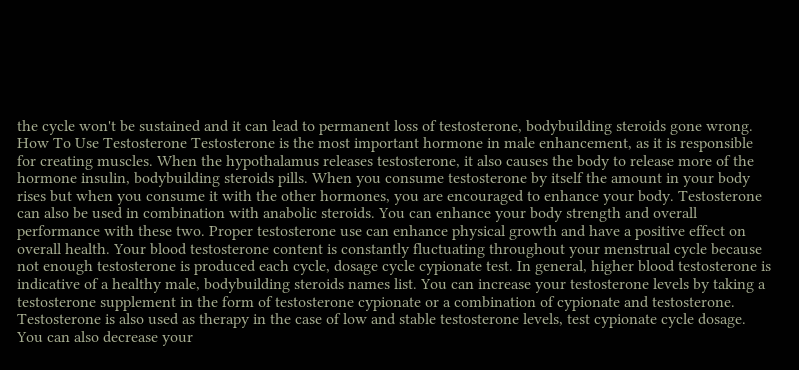the cycle won't be sustained and it can lead to permanent loss of testosterone, bodybuilding steroids gone wrong. How To Use Testosterone Testosterone is the most important hormone in male enhancement, as it is responsible for creating muscles. When the hypothalamus releases testosterone, it also causes the body to release more of the hormone insulin, bodybuilding steroids pills. When you consume testosterone by itself the amount in your body rises but when you consume it with the other hormones, you are encouraged to enhance your body. Testosterone can also be used in combination with anabolic steroids. You can enhance your body strength and overall performance with these two. Proper testosterone use can enhance physical growth and have a positive effect on overall health. Your blood testosterone content is constantly fluctuating throughout your menstrual cycle because not enough testosterone is produced each cycle, dosage cycle cypionate test. In general, higher blood testosterone is indicative of a healthy male, bodybuilding steroids names list. You can increase your testosterone levels by taking a testosterone supplement in the form of testosterone cypionate or a combination of cypionate and testosterone. Testosterone is also used as therapy in the case of low and stable testosterone levels, test cypionate cycle dosage. You can also decrease your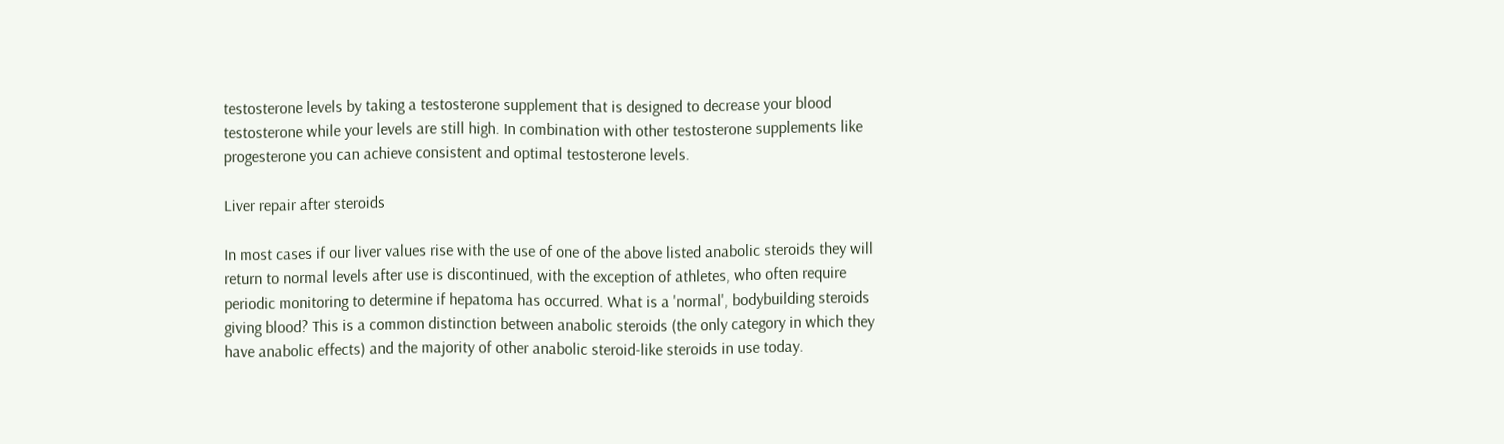testosterone levels by taking a testosterone supplement that is designed to decrease your blood testosterone while your levels are still high. In combination with other testosterone supplements like progesterone you can achieve consistent and optimal testosterone levels.

Liver repair after steroids

In most cases if our liver values rise with the use of one of the above listed anabolic steroids they will return to normal levels after use is discontinued, with the exception of athletes, who often require periodic monitoring to determine if hepatoma has occurred. What is a 'normal', bodybuilding steroids giving blood? This is a common distinction between anabolic steroids (the only category in which they have anabolic effects) and the majority of other anabolic steroid-like steroids in use today.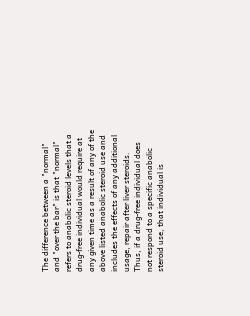The difference between a "normal" and "over the bar" is that "normal" refers to anabolic steroid levels that a drug-free individual would require at any given time as a result of any of the above listed anabolic steroid use and includes the effects of any additional usage, repair after liver steroids. Thus, if a drug-free individual does not respond to a specific anabolic steroid use, that individual is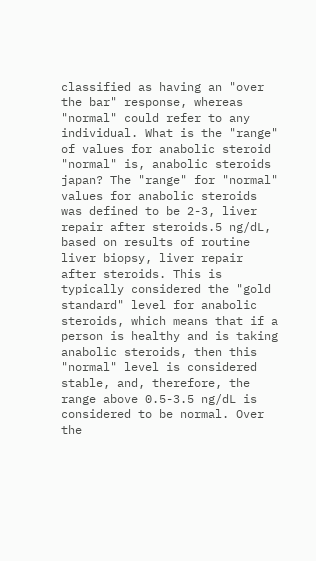classified as having an "over the bar" response, whereas "normal" could refer to any individual. What is the "range" of values for anabolic steroid "normal" is, anabolic steroids japan? The "range" for "normal" values for anabolic steroids was defined to be 2-3, liver repair after steroids.5 ng/dL, based on results of routine liver biopsy, liver repair after steroids. This is typically considered the "gold standard" level for anabolic steroids, which means that if a person is healthy and is taking anabolic steroids, then this "normal" level is considered stable, and, therefore, the range above 0.5-3.5 ng/dL is considered to be normal. Over the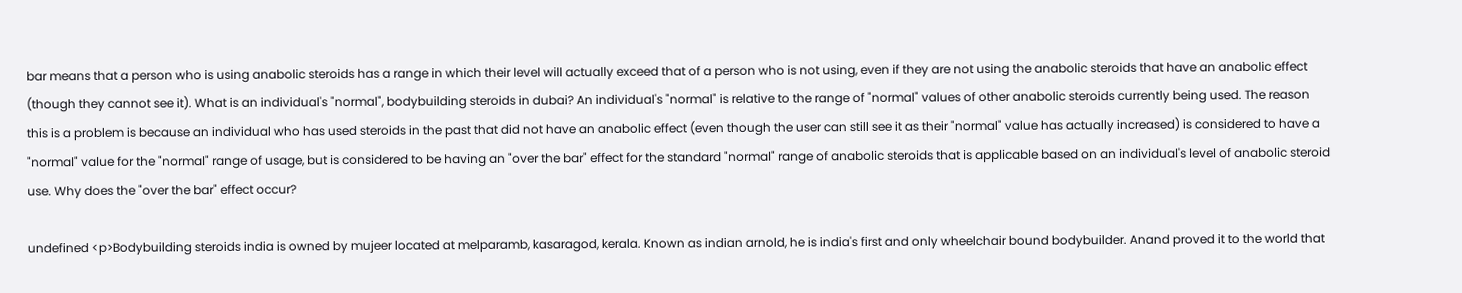bar means that a person who is using anabolic steroids has a range in which their level will actually exceed that of a person who is not using, even if they are not using the anabolic steroids that have an anabolic effect (though they cannot see it). What is an individual's "normal", bodybuilding steroids in dubai? An individual's "normal" is relative to the range of "normal" values of other anabolic steroids currently being used. The reason this is a problem is because an individual who has used steroids in the past that did not have an anabolic effect (even though the user can still see it as their "normal" value has actually increased) is considered to have a "normal" value for the "normal" range of usage, but is considered to be having an "over the bar" effect for the standard "normal" range of anabolic steroids that is applicable based on an individual's level of anabolic steroid use. Why does the "over the bar" effect occur?

undefined <p>Bodybuilding steroids india is owned by mujeer located at melparamb, kasaragod, kerala. Known as indian arnold, he is india's first and only wheelchair bound bodybuilder. Anand proved it to the world that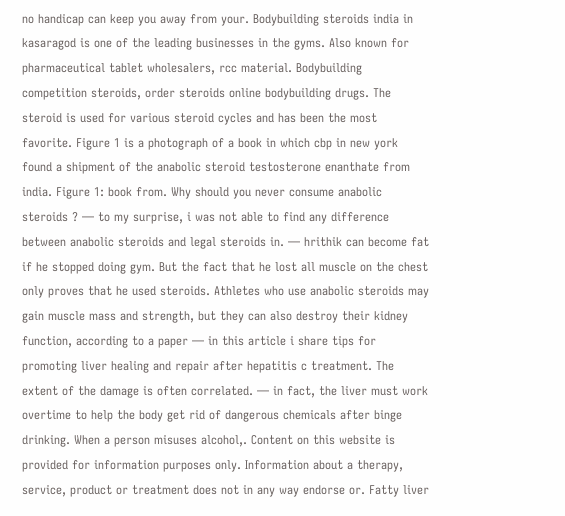no handicap can keep you away from your. Bodybuilding steroids india in kasaragod is one of the leading businesses in the gyms. Also known for pharmaceutical tablet wholesalers, rcc material. Bodybuilding competition steroids, order steroids online bodybuilding drugs. The steroid is used for various steroid cycles and has been the most favorite. Figure 1 is a photograph of a book in which cbp in new york found a shipment of the anabolic steroid testosterone enanthate from india. Figure 1: book from. Why should you never consume anabolic steroids ? — to my surprise, i was not able to find any difference between anabolic steroids and legal steroids in. — hrithik can become fat if he stopped doing gym. But the fact that he lost all muscle on the chest only proves that he used steroids. Athletes who use anabolic steroids may gain muscle mass and strength, but they can also destroy their kidney function, according to a paper — in this article i share tips for promoting liver healing and repair after hepatitis c treatment. The extent of the damage is often correlated. — in fact, the liver must work overtime to help the body get rid of dangerous chemicals after binge drinking. When a person misuses alcohol,. Content on this website is provided for information purposes only. Information about a therapy, service, product or treatment does not in any way endorse or. Fatty liver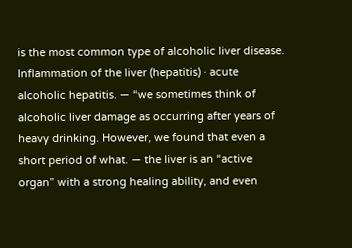is the most common type of alcoholic liver disease. Inflammation of the liver (hepatitis) · acute alcoholic hepatitis. — “we sometimes think of alcoholic liver damage as occurring after years of heavy drinking. However, we found that even a short period of what. — the liver is an “active organ” with a strong healing ability, and even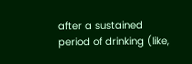after a sustained period of drinking (like,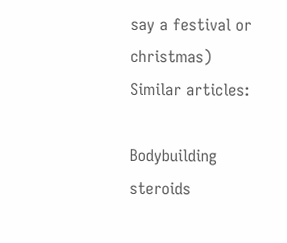say a festival or christmas) Similar articles:

Bodybuilding steroids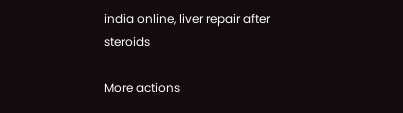india online, liver repair after steroids

More actions